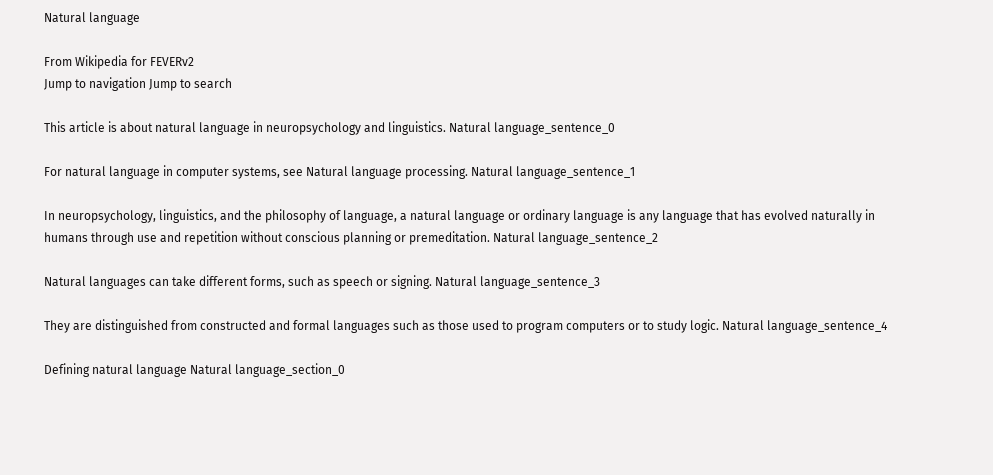Natural language

From Wikipedia for FEVERv2
Jump to navigation Jump to search

This article is about natural language in neuropsychology and linguistics. Natural language_sentence_0

For natural language in computer systems, see Natural language processing. Natural language_sentence_1

In neuropsychology, linguistics, and the philosophy of language, a natural language or ordinary language is any language that has evolved naturally in humans through use and repetition without conscious planning or premeditation. Natural language_sentence_2

Natural languages can take different forms, such as speech or signing. Natural language_sentence_3

They are distinguished from constructed and formal languages such as those used to program computers or to study logic. Natural language_sentence_4

Defining natural language Natural language_section_0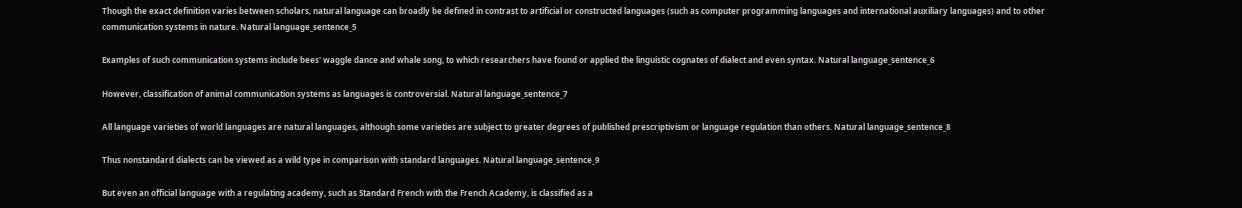Though the exact definition varies between scholars, natural language can broadly be defined in contrast to artificial or constructed languages (such as computer programming languages and international auxiliary languages) and to other communication systems in nature. Natural language_sentence_5

Examples of such communication systems include bees' waggle dance and whale song, to which researchers have found or applied the linguistic cognates of dialect and even syntax. Natural language_sentence_6

However, classification of animal communication systems as languages is controversial. Natural language_sentence_7

All language varieties of world languages are natural languages, although some varieties are subject to greater degrees of published prescriptivism or language regulation than others. Natural language_sentence_8

Thus nonstandard dialects can be viewed as a wild type in comparison with standard languages. Natural language_sentence_9

But even an official language with a regulating academy, such as Standard French with the French Academy, is classified as a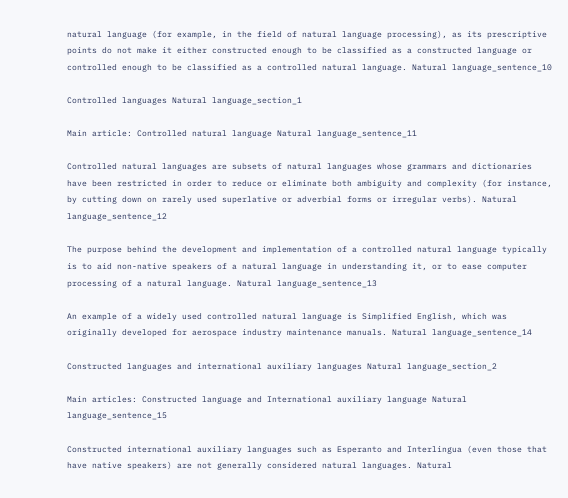natural language (for example, in the field of natural language processing), as its prescriptive points do not make it either constructed enough to be classified as a constructed language or controlled enough to be classified as a controlled natural language. Natural language_sentence_10

Controlled languages Natural language_section_1

Main article: Controlled natural language Natural language_sentence_11

Controlled natural languages are subsets of natural languages whose grammars and dictionaries have been restricted in order to reduce or eliminate both ambiguity and complexity (for instance, by cutting down on rarely used superlative or adverbial forms or irregular verbs). Natural language_sentence_12

The purpose behind the development and implementation of a controlled natural language typically is to aid non-native speakers of a natural language in understanding it, or to ease computer processing of a natural language. Natural language_sentence_13

An example of a widely used controlled natural language is Simplified English, which was originally developed for aerospace industry maintenance manuals. Natural language_sentence_14

Constructed languages and international auxiliary languages Natural language_section_2

Main articles: Constructed language and International auxiliary language Natural language_sentence_15

Constructed international auxiliary languages such as Esperanto and Interlingua (even those that have native speakers) are not generally considered natural languages. Natural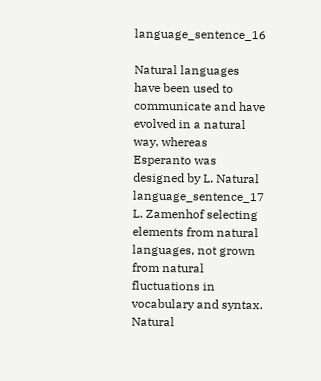language_sentence_16

Natural languages have been used to communicate and have evolved in a natural way, whereas Esperanto was designed by L. Natural language_sentence_17 L. Zamenhof selecting elements from natural languages, not grown from natural fluctuations in vocabulary and syntax. Natural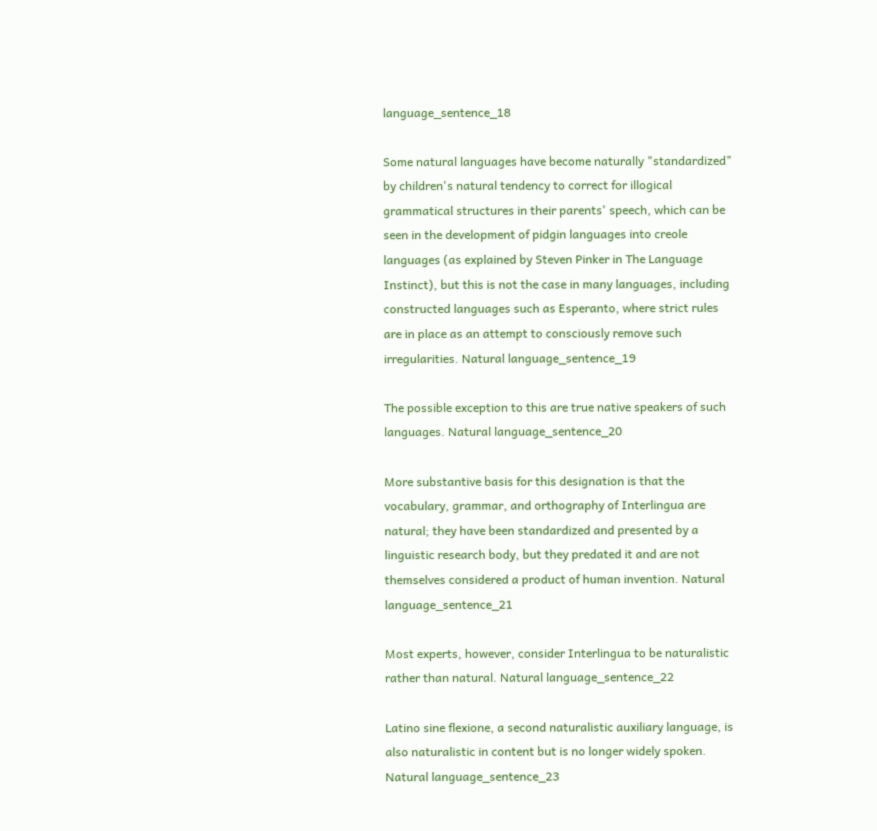language_sentence_18

Some natural languages have become naturally "standardized" by children's natural tendency to correct for illogical grammatical structures in their parents' speech, which can be seen in the development of pidgin languages into creole languages (as explained by Steven Pinker in The Language Instinct), but this is not the case in many languages, including constructed languages such as Esperanto, where strict rules are in place as an attempt to consciously remove such irregularities. Natural language_sentence_19

The possible exception to this are true native speakers of such languages. Natural language_sentence_20

More substantive basis for this designation is that the vocabulary, grammar, and orthography of Interlingua are natural; they have been standardized and presented by a linguistic research body, but they predated it and are not themselves considered a product of human invention. Natural language_sentence_21

Most experts, however, consider Interlingua to be naturalistic rather than natural. Natural language_sentence_22

Latino sine flexione, a second naturalistic auxiliary language, is also naturalistic in content but is no longer widely spoken. Natural language_sentence_23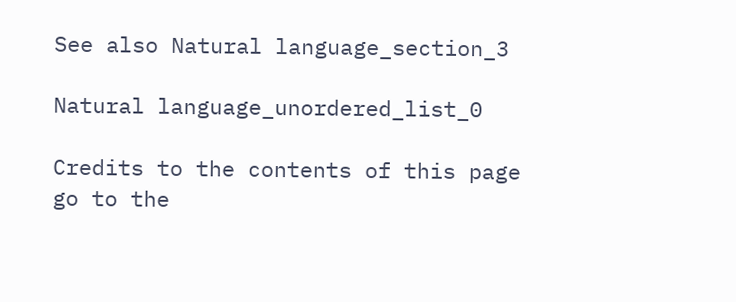See also Natural language_section_3

Natural language_unordered_list_0

Credits to the contents of this page go to the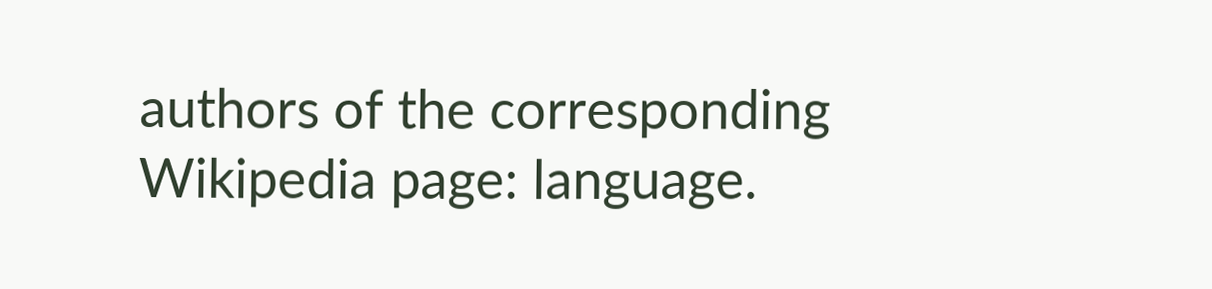authors of the corresponding Wikipedia page: language.